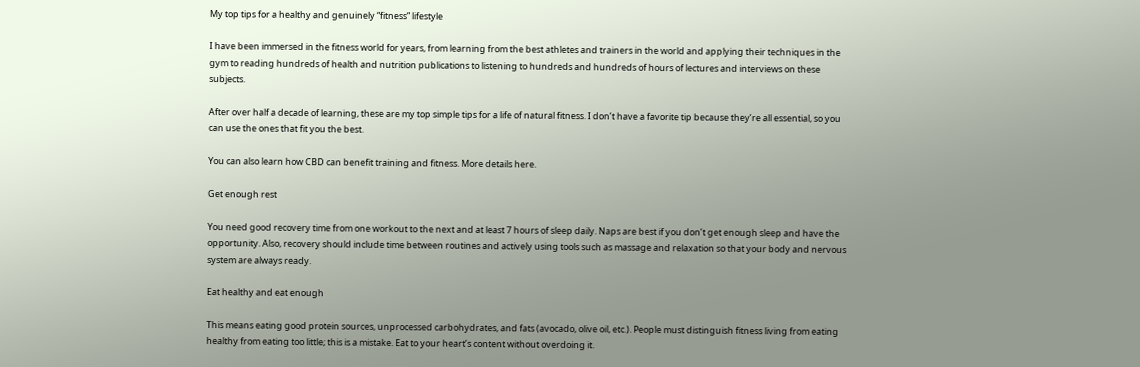My top tips for a healthy and genuinely “fitness” lifestyle

I have been immersed in the fitness world for years, from learning from the best athletes and trainers in the world and applying their techniques in the gym to reading hundreds of health and nutrition publications to listening to hundreds and hundreds of hours of lectures and interviews on these subjects.

After over half a decade of learning, these are my top simple tips for a life of natural fitness. I don’t have a favorite tip because they’re all essential, so you can use the ones that fit you the best.

You can also learn how CBD can benefit training and fitness. More details here.

Get enough rest

You need good recovery time from one workout to the next and at least 7 hours of sleep daily. Naps are best if you don’t get enough sleep and have the opportunity. Also, recovery should include time between routines and actively using tools such as massage and relaxation so that your body and nervous system are always ready.

Eat healthy and eat enough

This means eating good protein sources, unprocessed carbohydrates, and fats (avocado, olive oil, etc.). People must distinguish fitness living from eating healthy from eating too little; this is a mistake. Eat to your heart’s content without overdoing it.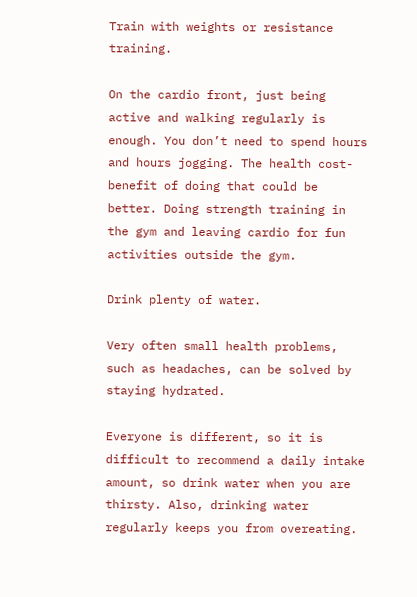Train with weights or resistance training.

On the cardio front, just being active and walking regularly is enough. You don’t need to spend hours and hours jogging. The health cost-benefit of doing that could be better. Doing strength training in the gym and leaving cardio for fun activities outside the gym.

Drink plenty of water.

Very often small health problems, such as headaches, can be solved by staying hydrated.

Everyone is different, so it is difficult to recommend a daily intake amount, so drink water when you are thirsty. Also, drinking water regularly keeps you from overeating.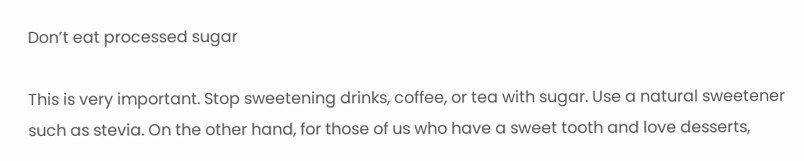Don’t eat processed sugar

This is very important. Stop sweetening drinks, coffee, or tea with sugar. Use a natural sweetener such as stevia. On the other hand, for those of us who have a sweet tooth and love desserts,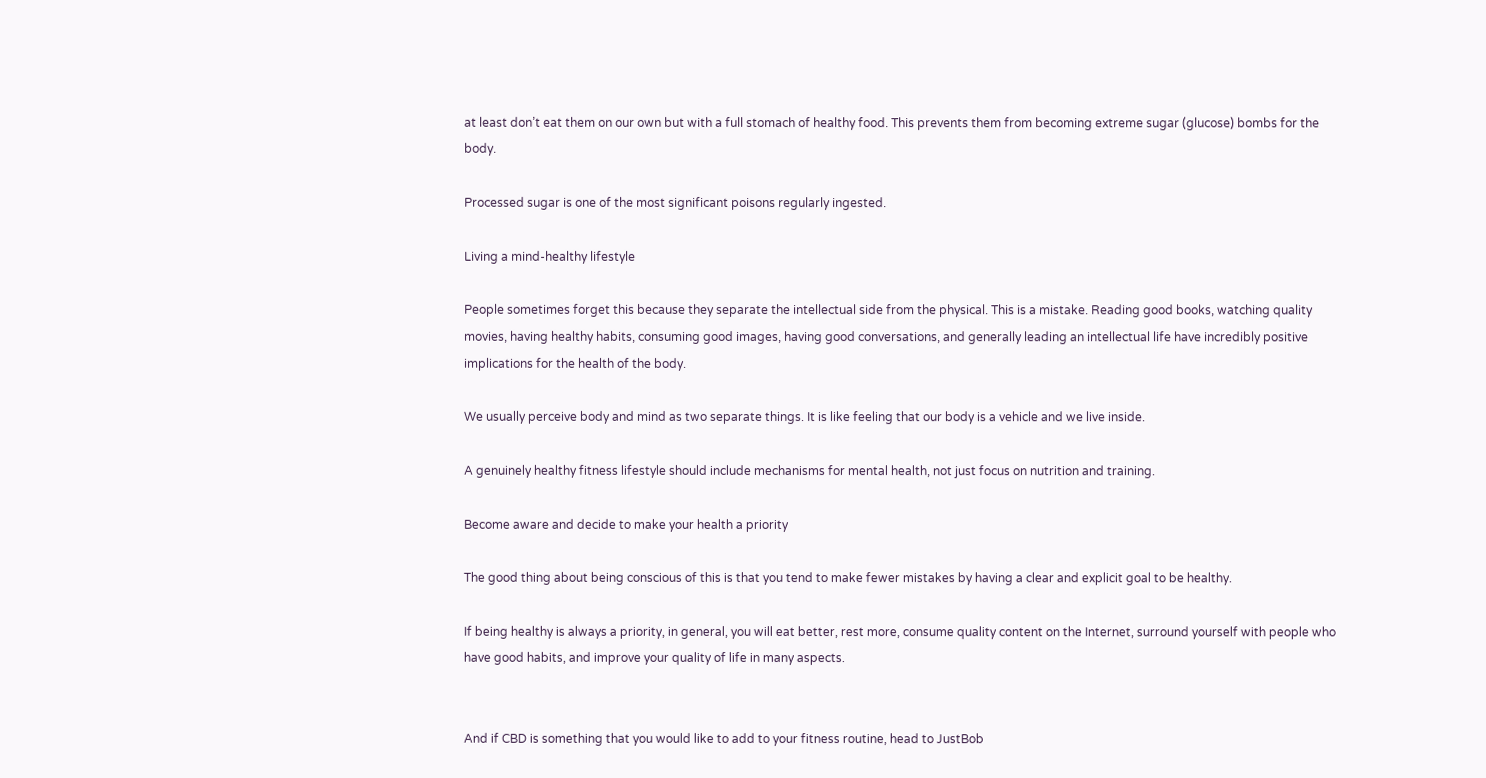at least don’t eat them on our own but with a full stomach of healthy food. This prevents them from becoming extreme sugar (glucose) bombs for the body.

Processed sugar is one of the most significant poisons regularly ingested.

Living a mind-healthy lifestyle

People sometimes forget this because they separate the intellectual side from the physical. This is a mistake. Reading good books, watching quality movies, having healthy habits, consuming good images, having good conversations, and generally leading an intellectual life have incredibly positive implications for the health of the body.

We usually perceive body and mind as two separate things. It is like feeling that our body is a vehicle and we live inside.

A genuinely healthy fitness lifestyle should include mechanisms for mental health, not just focus on nutrition and training.

Become aware and decide to make your health a priority

The good thing about being conscious of this is that you tend to make fewer mistakes by having a clear and explicit goal to be healthy.

If being healthy is always a priority, in general, you will eat better, rest more, consume quality content on the Internet, surround yourself with people who have good habits, and improve your quality of life in many aspects.


And if CBD is something that you would like to add to your fitness routine, head to JustBob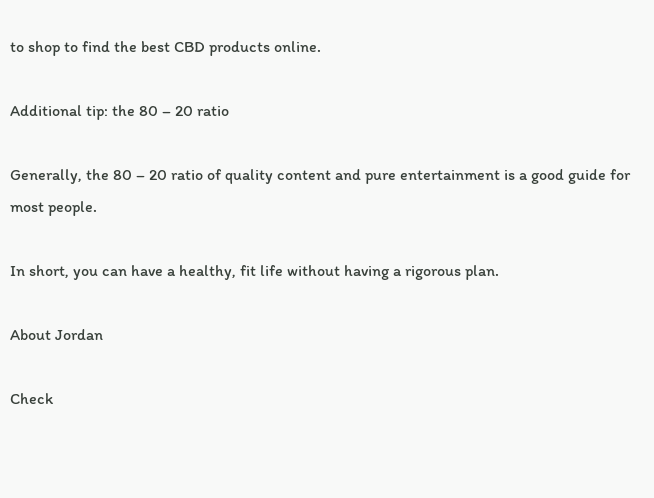to shop to find the best CBD products online.

Additional tip: the 80 – 20 ratio

Generally, the 80 – 20 ratio of quality content and pure entertainment is a good guide for most people.

In short, you can have a healthy, fit life without having a rigorous plan.

About Jordan

Check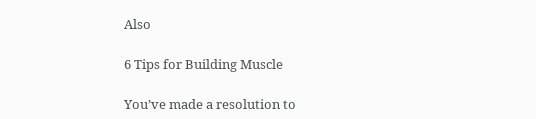Also

6 Tips for Building Muscle

You’ve made a resolution to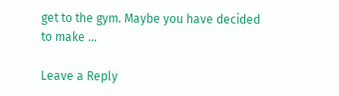get to the gym. Maybe you have decided to make …

Leave a Reply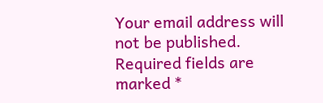Your email address will not be published. Required fields are marked *